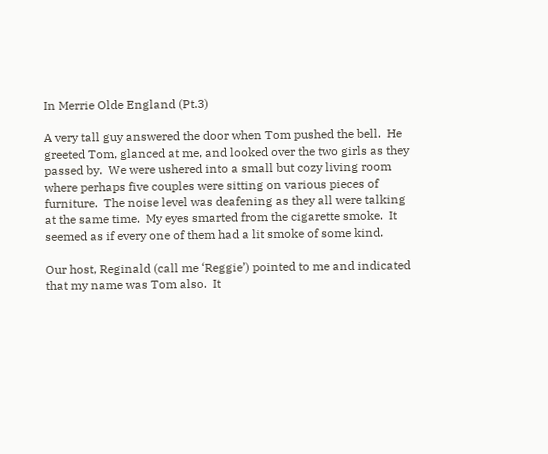In Merrie Olde England (Pt.3)

A very tall guy answered the door when Tom pushed the bell.  He greeted Tom, glanced at me, and looked over the two girls as they passed by.  We were ushered into a small but cozy living room where perhaps five couples were sitting on various pieces of furniture.  The noise level was deafening as they all were talking at the same time.  My eyes smarted from the cigarette smoke.  It seemed as if every one of them had a lit smoke of some kind.

Our host, Reginald (call me ‘Reggie’) pointed to me and indicated that my name was Tom also.  It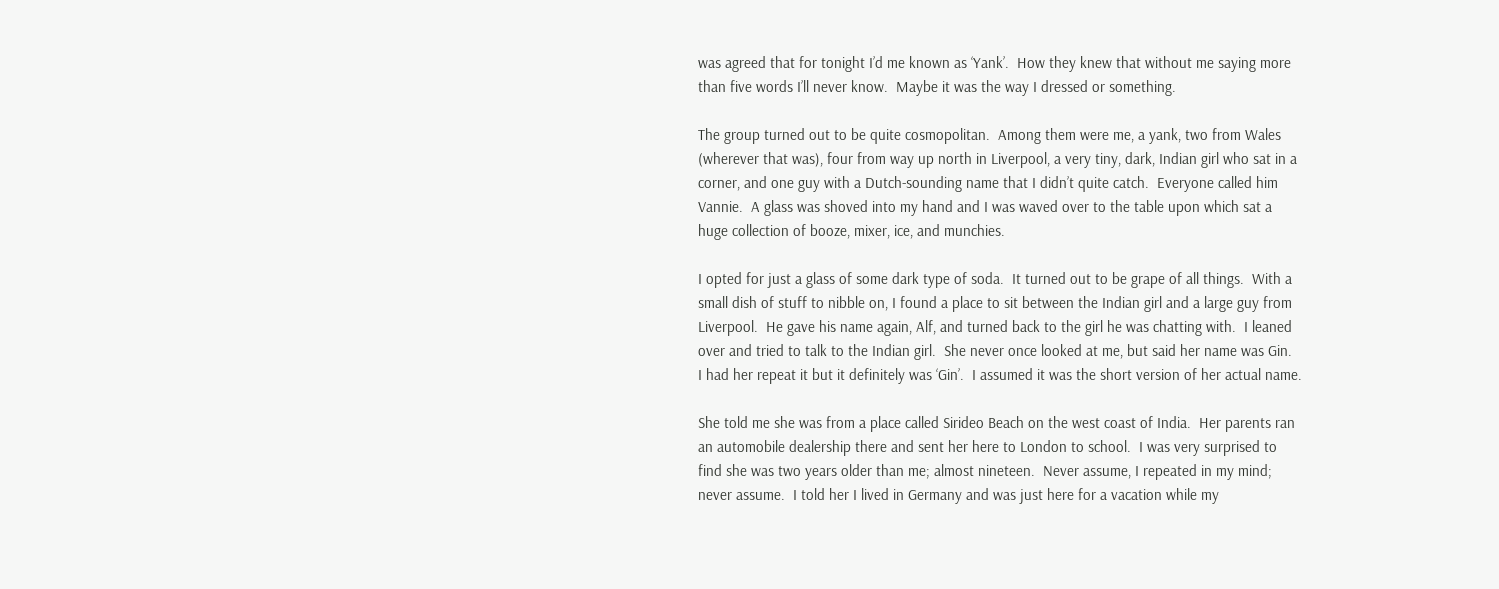was agreed that for tonight I’d me known as ‘Yank’.  How they knew that without me saying more than five words I’ll never know.  Maybe it was the way I dressed or something.

The group turned out to be quite cosmopolitan.  Among them were me, a yank, two from Wales (wherever that was), four from way up north in Liverpool, a very tiny, dark, Indian girl who sat in a corner, and one guy with a Dutch-sounding name that I didn’t quite catch.  Everyone called him Vannie.  A glass was shoved into my hand and I was waved over to the table upon which sat a huge collection of booze, mixer, ice, and munchies.

I opted for just a glass of some dark type of soda.  It turned out to be grape of all things.  With a small dish of stuff to nibble on, I found a place to sit between the Indian girl and a large guy from Liverpool.  He gave his name again, Alf, and turned back to the girl he was chatting with.  I leaned over and tried to talk to the Indian girl.  She never once looked at me, but said her name was Gin.  I had her repeat it but it definitely was ‘Gin’.  I assumed it was the short version of her actual name.

She told me she was from a place called Sirideo Beach on the west coast of India.  Her parents ran an automobile dealership there and sent her here to London to school.  I was very surprised to find she was two years older than me; almost nineteen.  Never assume, I repeated in my mind; never assume.  I told her I lived in Germany and was just here for a vacation while my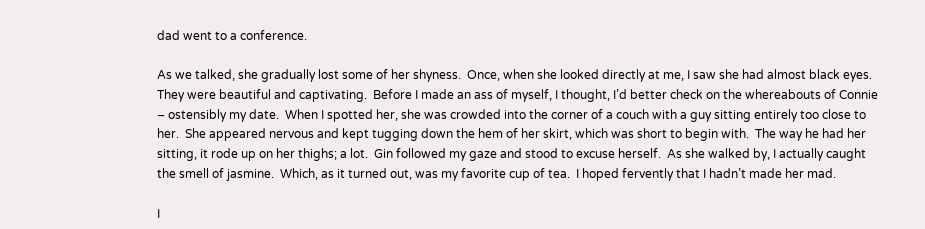dad went to a conference.

As we talked, she gradually lost some of her shyness.  Once, when she looked directly at me, I saw she had almost black eyes.  They were beautiful and captivating.  Before I made an ass of myself, I thought, I’d better check on the whereabouts of Connie – ostensibly my date.  When I spotted her, she was crowded into the corner of a couch with a guy sitting entirely too close to her.  She appeared nervous and kept tugging down the hem of her skirt, which was short to begin with.  The way he had her sitting, it rode up on her thighs; a lot.  Gin followed my gaze and stood to excuse herself.  As she walked by, I actually caught the smell of jasmine.  Which, as it turned out, was my favorite cup of tea.  I hoped fervently that I hadn’t made her mad.

I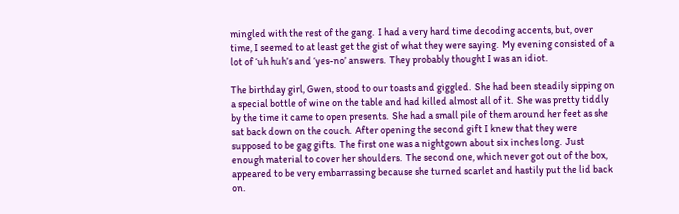mingled with the rest of the gang.  I had a very hard time decoding accents, but, over time, I seemed to at least get the gist of what they were saying.  My evening consisted of a lot of ‘uh huh’s and ‘yes-no’ answers.  They probably thought I was an idiot.

The birthday girl, Gwen, stood to our toasts and giggled.  She had been steadily sipping on a special bottle of wine on the table and had killed almost all of it.  She was pretty tiddly by the time it came to open presents.  She had a small pile of them around her feet as she sat back down on the couch.  After opening the second gift I knew that they were supposed to be gag gifts.  The first one was a nightgown about six inches long.  Just enough material to cover her shoulders.  The second one, which never got out of the box, appeared to be very embarrassing because she turned scarlet and hastily put the lid back on.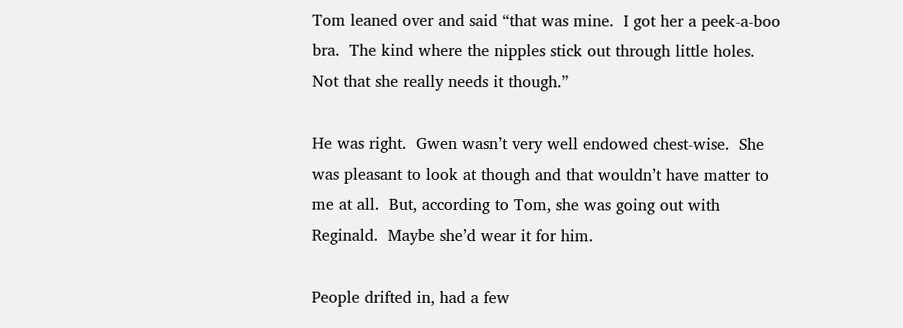Tom leaned over and said “that was mine.  I got her a peek-a-boo bra.  The kind where the nipples stick out through little holes.  Not that she really needs it though.”

He was right.  Gwen wasn’t very well endowed chest-wise.  She was pleasant to look at though and that wouldn’t have matter to me at all.  But, according to Tom, she was going out with Reginald.  Maybe she’d wear it for him.

People drifted in, had a few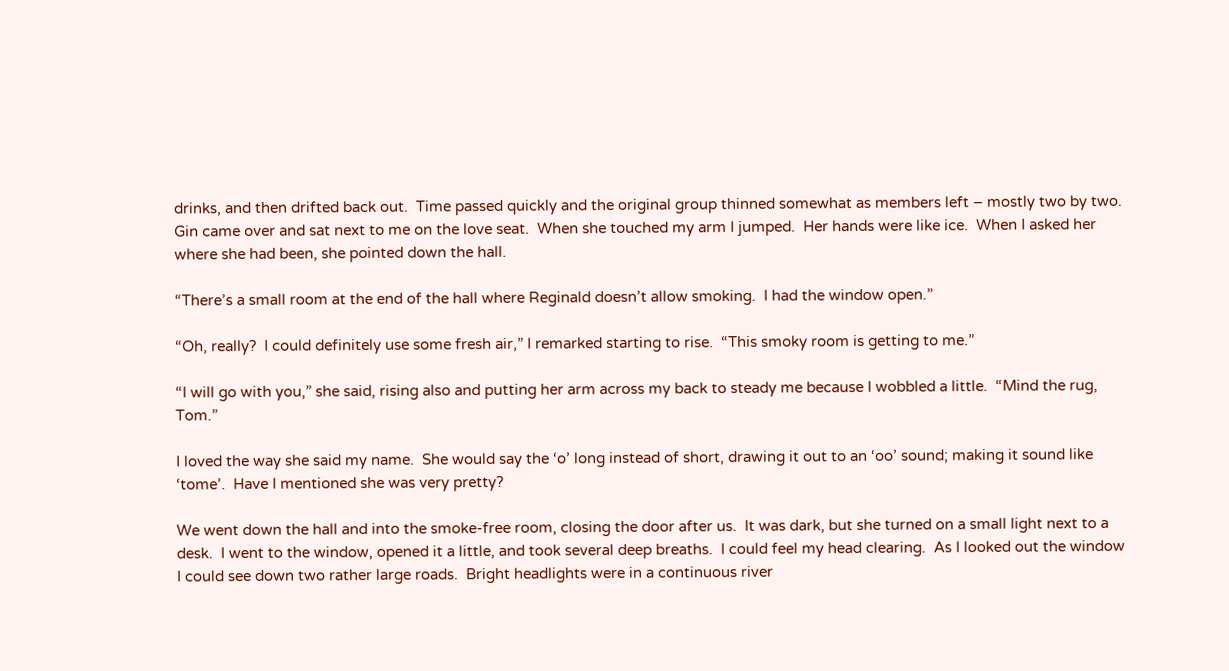drinks, and then drifted back out.  Time passed quickly and the original group thinned somewhat as members left – mostly two by two.  Gin came over and sat next to me on the love seat.  When she touched my arm I jumped.  Her hands were like ice.  When I asked her where she had been, she pointed down the hall.

“There’s a small room at the end of the hall where Reginald doesn’t allow smoking.  I had the window open.”

“Oh, really?  I could definitely use some fresh air,” I remarked starting to rise.  “This smoky room is getting to me.”

“I will go with you,” she said, rising also and putting her arm across my back to steady me because I wobbled a little.  “Mind the rug, Tom.”

I loved the way she said my name.  She would say the ‘o’ long instead of short, drawing it out to an ‘oo’ sound; making it sound like ‘tome’.  Have I mentioned she was very pretty?

We went down the hall and into the smoke-free room, closing the door after us.  It was dark, but she turned on a small light next to a desk.  I went to the window, opened it a little, and took several deep breaths.  I could feel my head clearing.  As I looked out the window I could see down two rather large roads.  Bright headlights were in a continuous river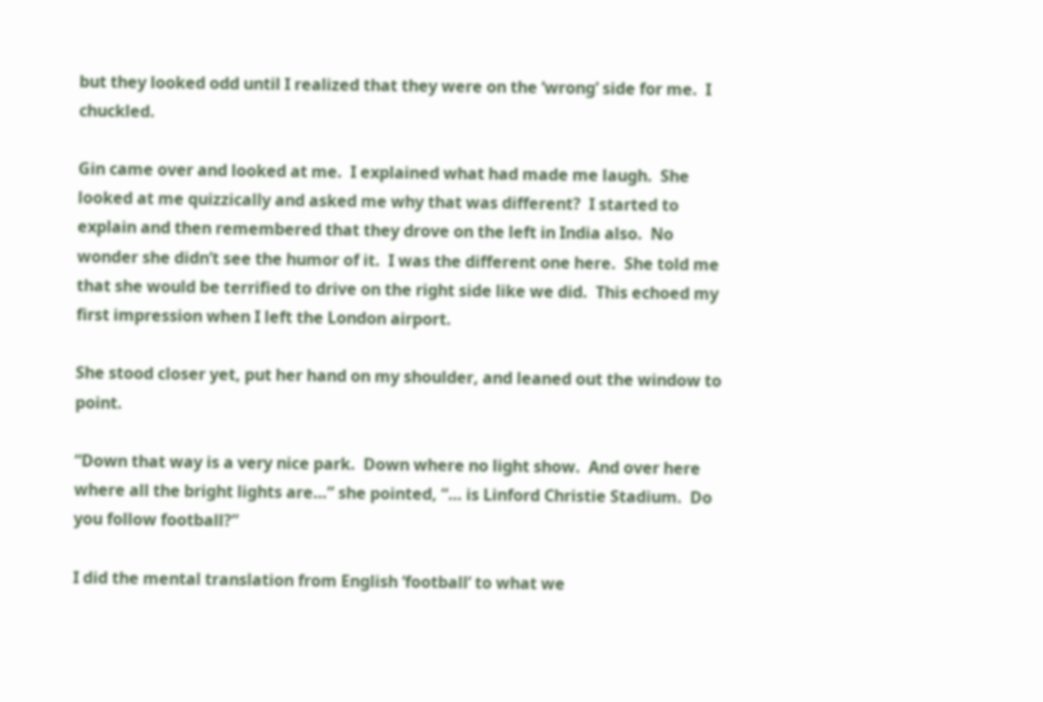but they looked odd until I realized that they were on the ‘wrong’ side for me.  I chuckled.

Gin came over and looked at me.  I explained what had made me laugh.  She looked at me quizzically and asked me why that was different?  I started to explain and then remembered that they drove on the left in India also.  No wonder she didn’t see the humor of it.  I was the different one here.  She told me that she would be terrified to drive on the right side like we did.  This echoed my first impression when I left the London airport.

She stood closer yet, put her hand on my shoulder, and leaned out the window to point.

“Down that way is a very nice park.  Down where no light show.  And over here where all the bright lights are…” she pointed, “… is Linford Christie Stadium.  Do you follow football?”

I did the mental translation from English ‘football’ to what we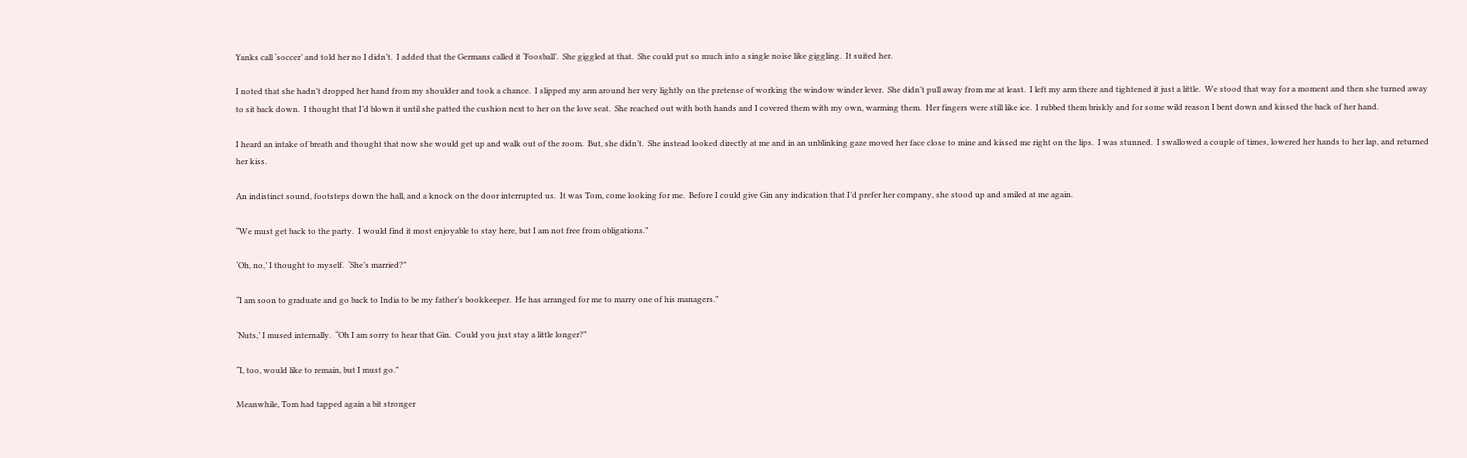Yanks call ‘soccer’ and told her no I didn’t.  I added that the Germans called it ‘Foosball’.  She giggled at that.  She could put so much into a single noise like giggling.  It suited her.

I noted that she hadn’t dropped her hand from my shoulder and took a chance.  I slipped my arm around her very lightly on the pretense of working the window winder lever.  She didn’t pull away from me at least.  I left my arm there and tightened it just a little.  We stood that way for a moment and then she turned away to sit back down.  I thought that I’d blown it until she patted the cushion next to her on the love seat.  She reached out with both hands and I covered them with my own, warming them.  Her fingers were still like ice.  I rubbed them briskly and for some wild reason I bent down and kissed the back of her hand.

I heard an intake of breath and thought that now she would get up and walk out of the room.  But, she didn’t.  She instead looked directly at me and in an unblinking gaze moved her face close to mine and kissed me right on the lips.  I was stunned.  I swallowed a couple of times, lowered her hands to her lap, and returned her kiss.

An indistinct sound, footsteps down the hall, and a knock on the door interrupted us.  It was Tom, come looking for me.  Before I could give Gin any indication that I’d prefer her company, she stood up and smiled at me again.

“We must get back to the party.  I would find it most enjoyable to stay here, but I am not free from obligations.”

‘Oh, no,’ I thought to myself.  ‘She’s married?”

“I am soon to graduate and go back to India to be my father’s bookkeeper.  He has arranged for me to marry one of his managers.”

‘Nuts,’ I mused internally.  “Oh I am sorry to hear that Gin.  Could you just stay a little longer?”

“I, too, would like to remain, but I must go.”

Meanwhile, Tom had tapped again a bit stronger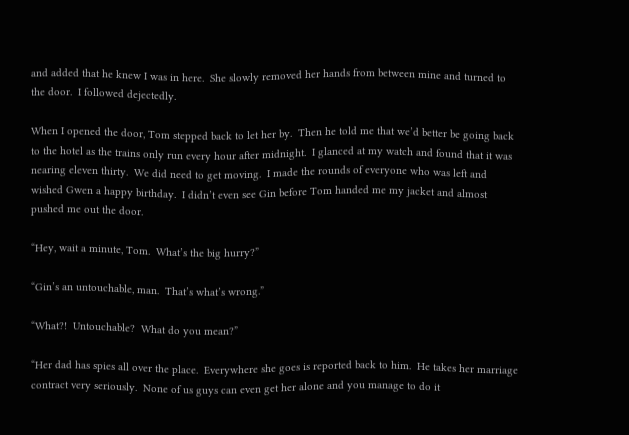and added that he knew I was in here.  She slowly removed her hands from between mine and turned to the door.  I followed dejectedly.

When I opened the door, Tom stepped back to let her by.  Then he told me that we’d better be going back to the hotel as the trains only run every hour after midnight.  I glanced at my watch and found that it was nearing eleven thirty.  We did need to get moving.  I made the rounds of everyone who was left and wished Gwen a happy birthday.  I didn’t even see Gin before Tom handed me my jacket and almost pushed me out the door.

“Hey, wait a minute, Tom.  What’s the big hurry?”

“Gin’s an untouchable, man.  That’s what’s wrong.”

“What?!  Untouchable?  What do you mean?”

“Her dad has spies all over the place.  Everywhere she goes is reported back to him.  He takes her marriage contract very seriously.  None of us guys can even get her alone and you manage to do it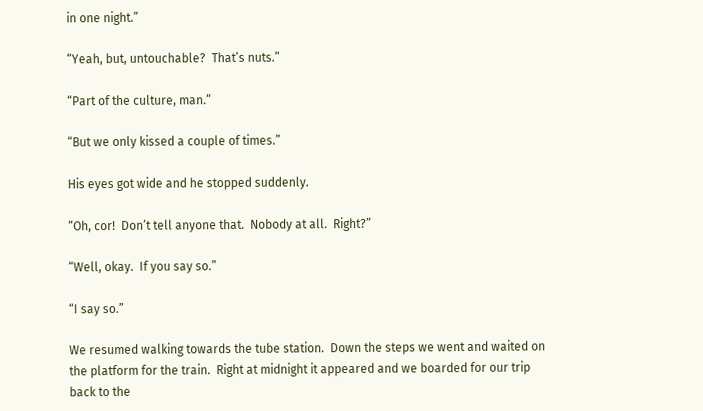in one night.”

“Yeah, but, untouchable?  That’s nuts.”

“Part of the culture, man.”

“But we only kissed a couple of times.”

His eyes got wide and he stopped suddenly.

“Oh, cor!  Don’t tell anyone that.  Nobody at all.  Right?”

“Well, okay.  If you say so.”

“I say so.”

We resumed walking towards the tube station.  Down the steps we went and waited on the platform for the train.  Right at midnight it appeared and we boarded for our trip back to the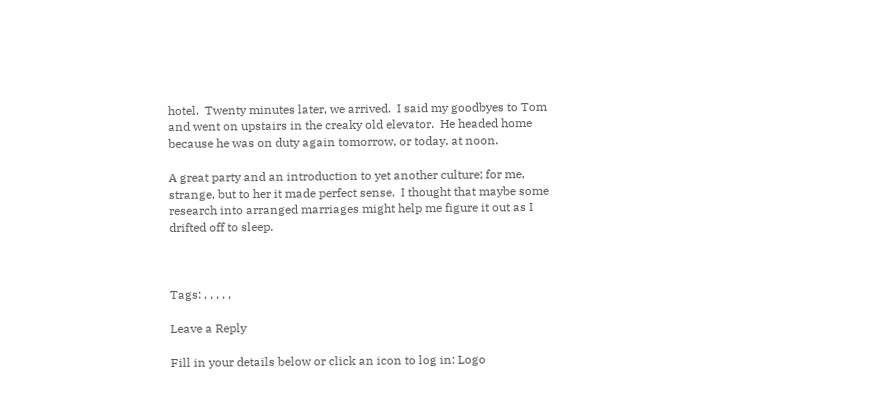hotel.  Twenty minutes later, we arrived.  I said my goodbyes to Tom and went on upstairs in the creaky old elevator.  He headed home because he was on duty again tomorrow, or today, at noon.

A great party and an introduction to yet another culture; for me, strange, but to her it made perfect sense.  I thought that maybe some research into arranged marriages might help me figure it out as I drifted off to sleep.



Tags: , , , , ,

Leave a Reply

Fill in your details below or click an icon to log in: Logo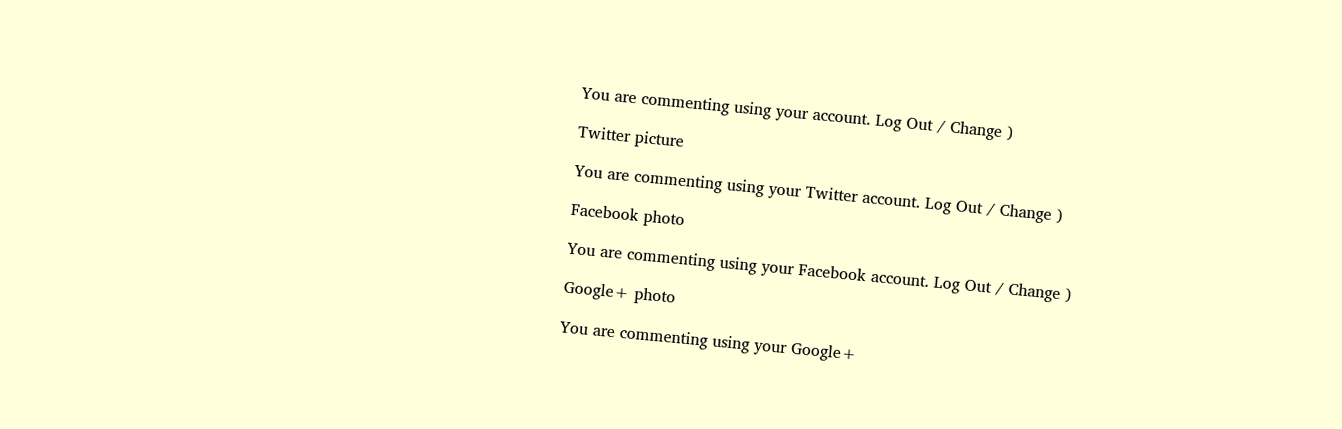You are commenting using your account. Log Out / Change )

Twitter picture

You are commenting using your Twitter account. Log Out / Change )

Facebook photo

You are commenting using your Facebook account. Log Out / Change )

Google+ photo

You are commenting using your Google+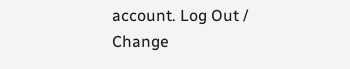account. Log Out / Change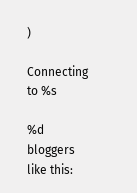)

Connecting to %s

%d bloggers like this: